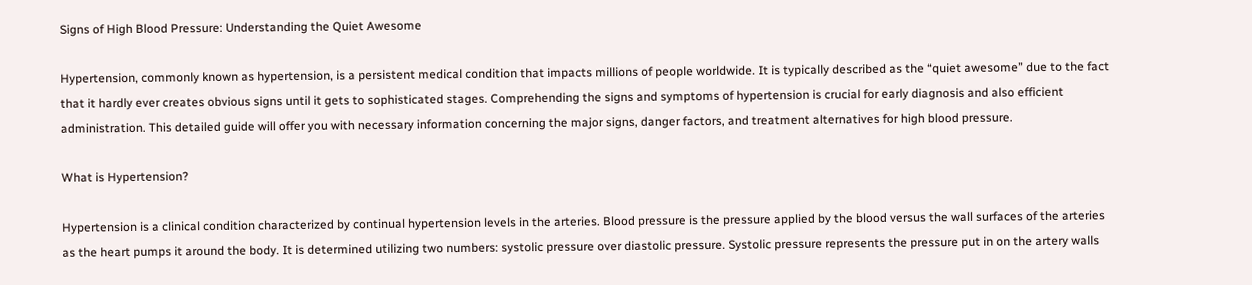Signs of High Blood Pressure: Understanding the Quiet Awesome

Hypertension, commonly known as hypertension, is a persistent medical condition that impacts millions of people worldwide. It is typically described as the “quiet awesome” due to the fact that it hardly ever creates obvious signs until it gets to sophisticated stages. Comprehending the signs and symptoms of hypertension is crucial for early diagnosis and also efficient administration. This detailed guide will offer you with necessary information concerning the major signs, danger factors, and treatment alternatives for high blood pressure.

What is Hypertension?

Hypertension is a clinical condition characterized by continual hypertension levels in the arteries. Blood pressure is the pressure applied by the blood versus the wall surfaces of the arteries as the heart pumps it around the body. It is determined utilizing two numbers: systolic pressure over diastolic pressure. Systolic pressure represents the pressure put in on the artery walls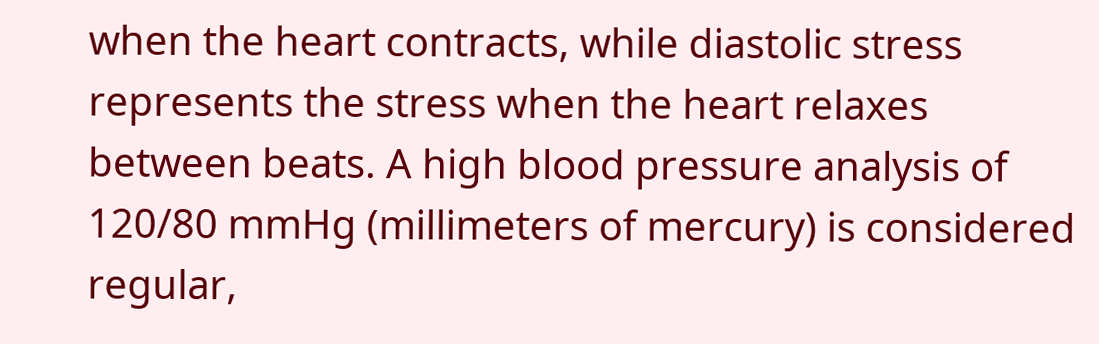when the heart contracts, while diastolic stress represents the stress when the heart relaxes between beats. A high blood pressure analysis of 120/80 mmHg (millimeters of mercury) is considered regular,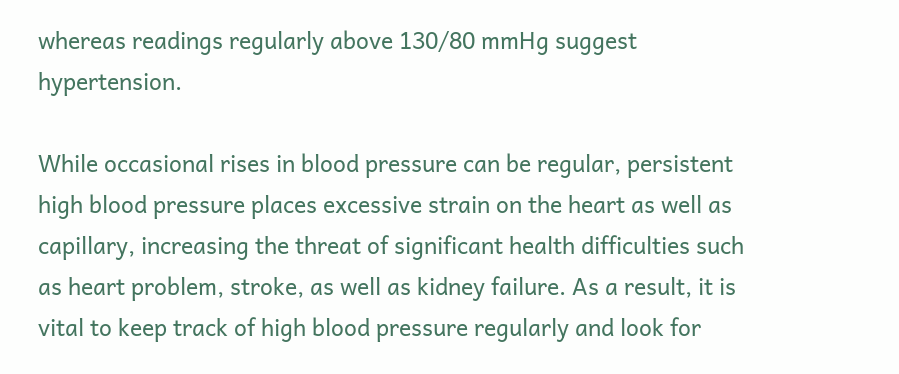whereas readings regularly above 130/80 mmHg suggest hypertension.

While occasional rises in blood pressure can be regular, persistent high blood pressure places excessive strain on the heart as well as capillary, increasing the threat of significant health difficulties such as heart problem, stroke, as well as kidney failure. As a result, it is vital to keep track of high blood pressure regularly and look for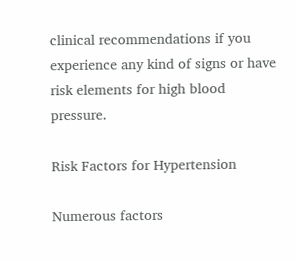clinical recommendations if you experience any kind of signs or have risk elements for high blood pressure.

Risk Factors for Hypertension

Numerous factors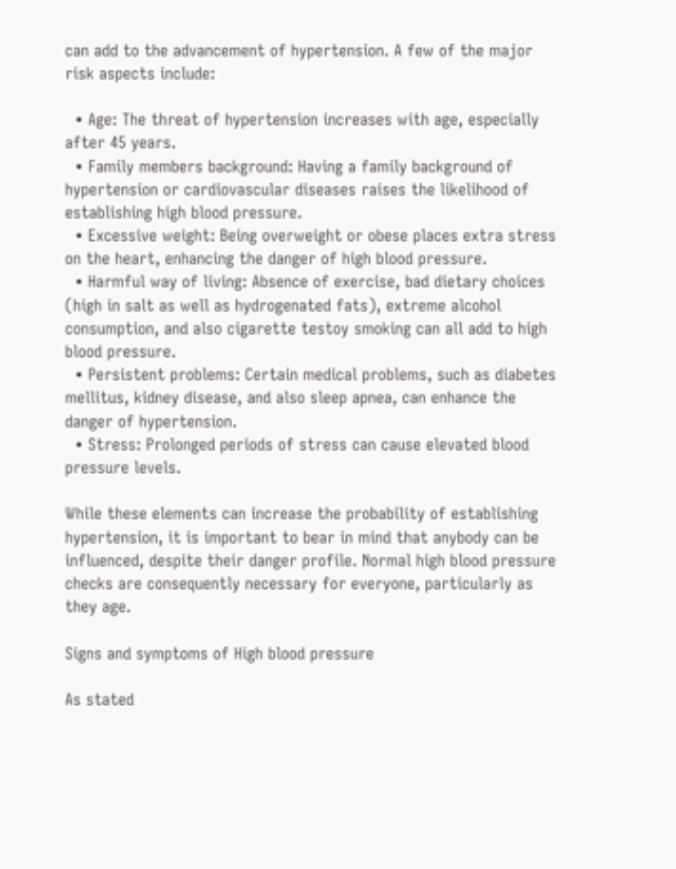can add to the advancement of hypertension. A few of the major risk aspects include:

  • Age: The threat of hypertension increases with age, especially after 45 years.
  • Family members background: Having a family background of hypertension or cardiovascular diseases raises the likelihood of establishing high blood pressure.
  • Excessive weight: Being overweight or obese places extra stress on the heart, enhancing the danger of high blood pressure.
  • Harmful way of living: Absence of exercise, bad dietary choices (high in salt as well as hydrogenated fats), extreme alcohol consumption, and also cigarette testoy smoking can all add to high blood pressure.
  • Persistent problems: Certain medical problems, such as diabetes mellitus, kidney disease, and also sleep apnea, can enhance the danger of hypertension.
  • Stress: Prolonged periods of stress can cause elevated blood pressure levels.

While these elements can increase the probability of establishing hypertension, it is important to bear in mind that anybody can be influenced, despite their danger profile. Normal high blood pressure checks are consequently necessary for everyone, particularly as they age.

Signs and symptoms of High blood pressure

As stated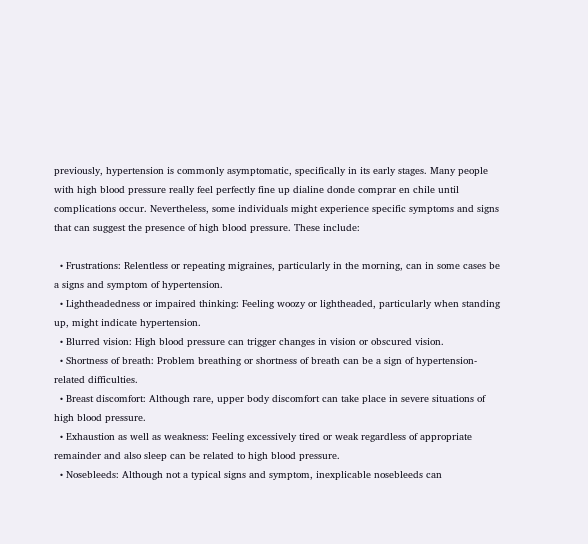previously, hypertension is commonly asymptomatic, specifically in its early stages. Many people with high blood pressure really feel perfectly fine up dialine donde comprar en chile until complications occur. Nevertheless, some individuals might experience specific symptoms and signs that can suggest the presence of high blood pressure. These include:

  • Frustrations: Relentless or repeating migraines, particularly in the morning, can in some cases be a signs and symptom of hypertension.
  • Lightheadedness or impaired thinking: Feeling woozy or lightheaded, particularly when standing up, might indicate hypertension.
  • Blurred vision: High blood pressure can trigger changes in vision or obscured vision.
  • Shortness of breath: Problem breathing or shortness of breath can be a sign of hypertension-related difficulties.
  • Breast discomfort: Although rare, upper body discomfort can take place in severe situations of high blood pressure.
  • Exhaustion as well as weakness: Feeling excessively tired or weak regardless of appropriate remainder and also sleep can be related to high blood pressure.
  • Nosebleeds: Although not a typical signs and symptom, inexplicable nosebleeds can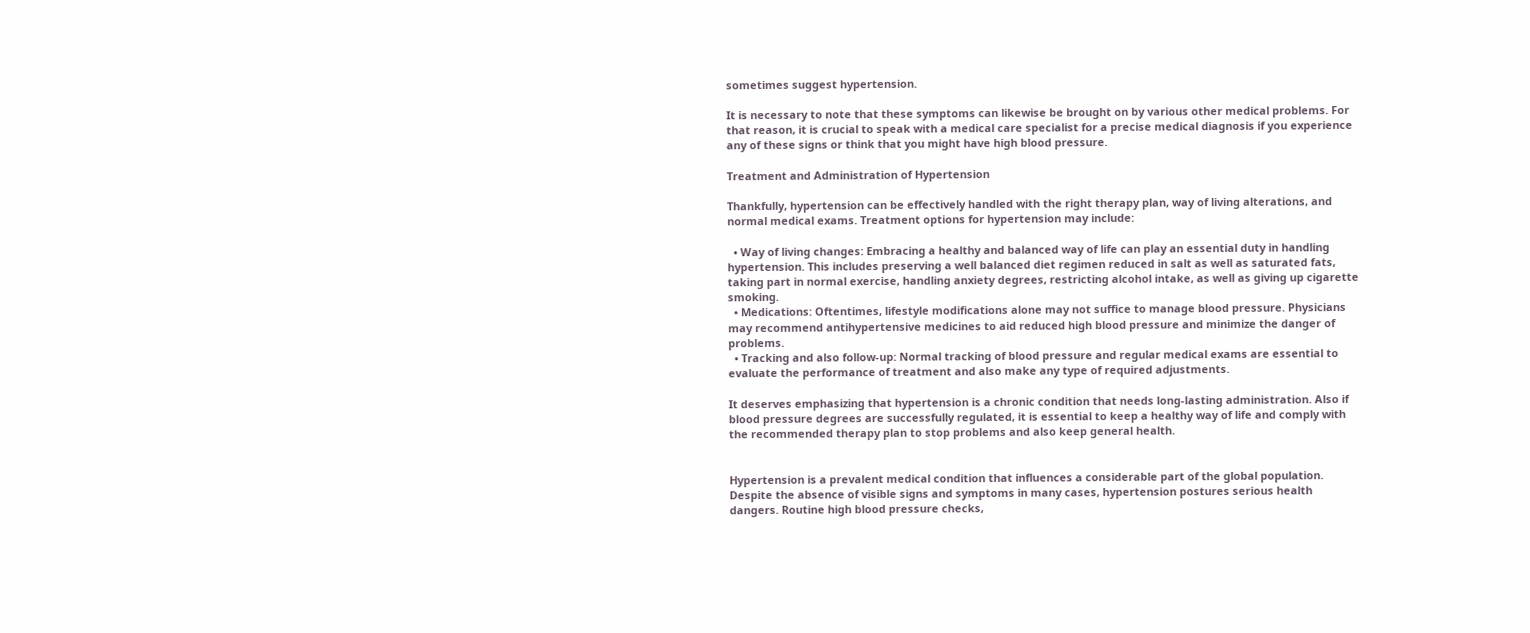sometimes suggest hypertension.

It is necessary to note that these symptoms can likewise be brought on by various other medical problems. For that reason, it is crucial to speak with a medical care specialist for a precise medical diagnosis if you experience any of these signs or think that you might have high blood pressure.

Treatment and Administration of Hypertension

Thankfully, hypertension can be effectively handled with the right therapy plan, way of living alterations, and normal medical exams. Treatment options for hypertension may include:

  • Way of living changes: Embracing a healthy and balanced way of life can play an essential duty in handling hypertension. This includes preserving a well balanced diet regimen reduced in salt as well as saturated fats, taking part in normal exercise, handling anxiety degrees, restricting alcohol intake, as well as giving up cigarette smoking.
  • Medications: Oftentimes, lifestyle modifications alone may not suffice to manage blood pressure. Physicians may recommend antihypertensive medicines to aid reduced high blood pressure and minimize the danger of problems.
  • Tracking and also follow-up: Normal tracking of blood pressure and regular medical exams are essential to evaluate the performance of treatment and also make any type of required adjustments.

It deserves emphasizing that hypertension is a chronic condition that needs long-lasting administration. Also if blood pressure degrees are successfully regulated, it is essential to keep a healthy way of life and comply with the recommended therapy plan to stop problems and also keep general health.


Hypertension is a prevalent medical condition that influences a considerable part of the global population. Despite the absence of visible signs and symptoms in many cases, hypertension postures serious health dangers. Routine high blood pressure checks,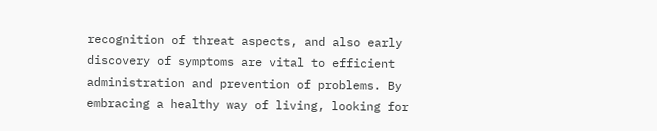recognition of threat aspects, and also early discovery of symptoms are vital to efficient administration and prevention of problems. By embracing a healthy way of living, looking for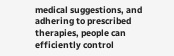medical suggestions, and adhering to prescribed therapies, people can efficiently control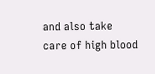and also take care of high blood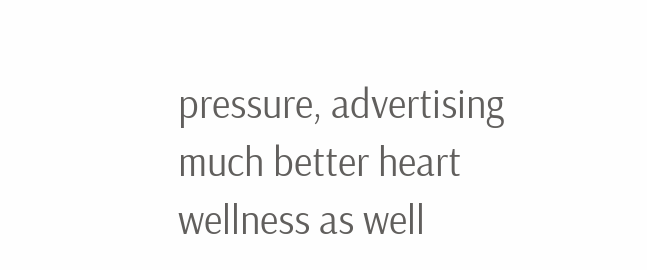pressure, advertising much better heart wellness as well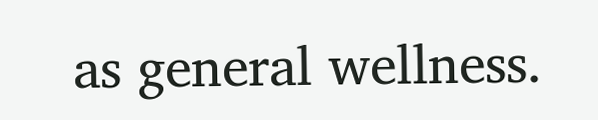as general wellness.